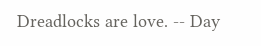Dreadlocks are love. -- Day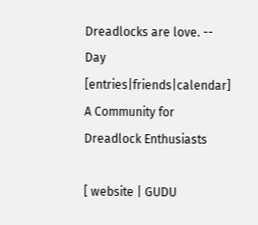Dreadlocks are love. -- Day [entries|friends|calendar]
A Community for Dreadlock Enthusiasts

[ website | GUDU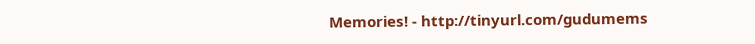Memories! - http://tinyurl.com/gudumems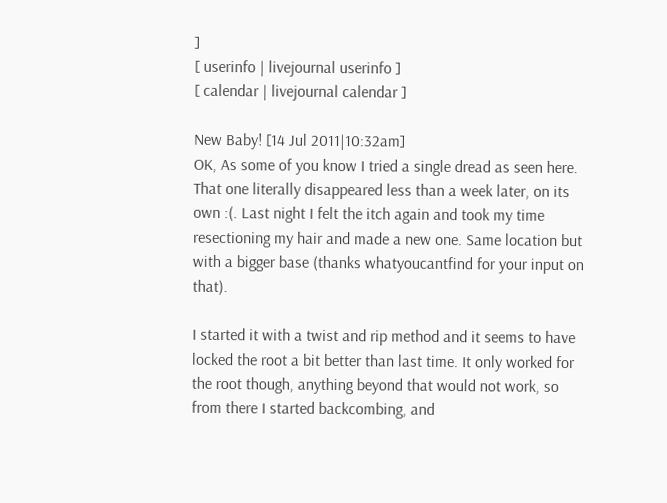]
[ userinfo | livejournal userinfo ]
[ calendar | livejournal calendar ]

New Baby! [14 Jul 2011|10:32am]
OK, As some of you know I tried a single dread as seen here. That one literally disappeared less than a week later, on its own :(. Last night I felt the itch again and took my time resectioning my hair and made a new one. Same location but with a bigger base (thanks whatyoucantfind for your input on that).

I started it with a twist and rip method and it seems to have locked the root a bit better than last time. It only worked for the root though, anything beyond that would not work, so from there I started backcombing, and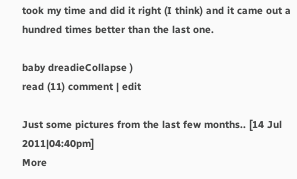took my time and did it right (I think) and it came out a hundred times better than the last one.

baby dreadieCollapse )
read (11) comment | edit

Just some pictures from the last few months.. [14 Jul 2011|04:40pm]
More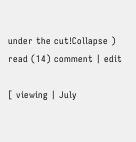under the cut!Collapse )
read (14) comment | edit

[ viewing | July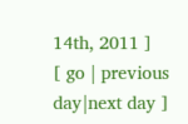14th, 2011 ]
[ go | previous day|next day ]